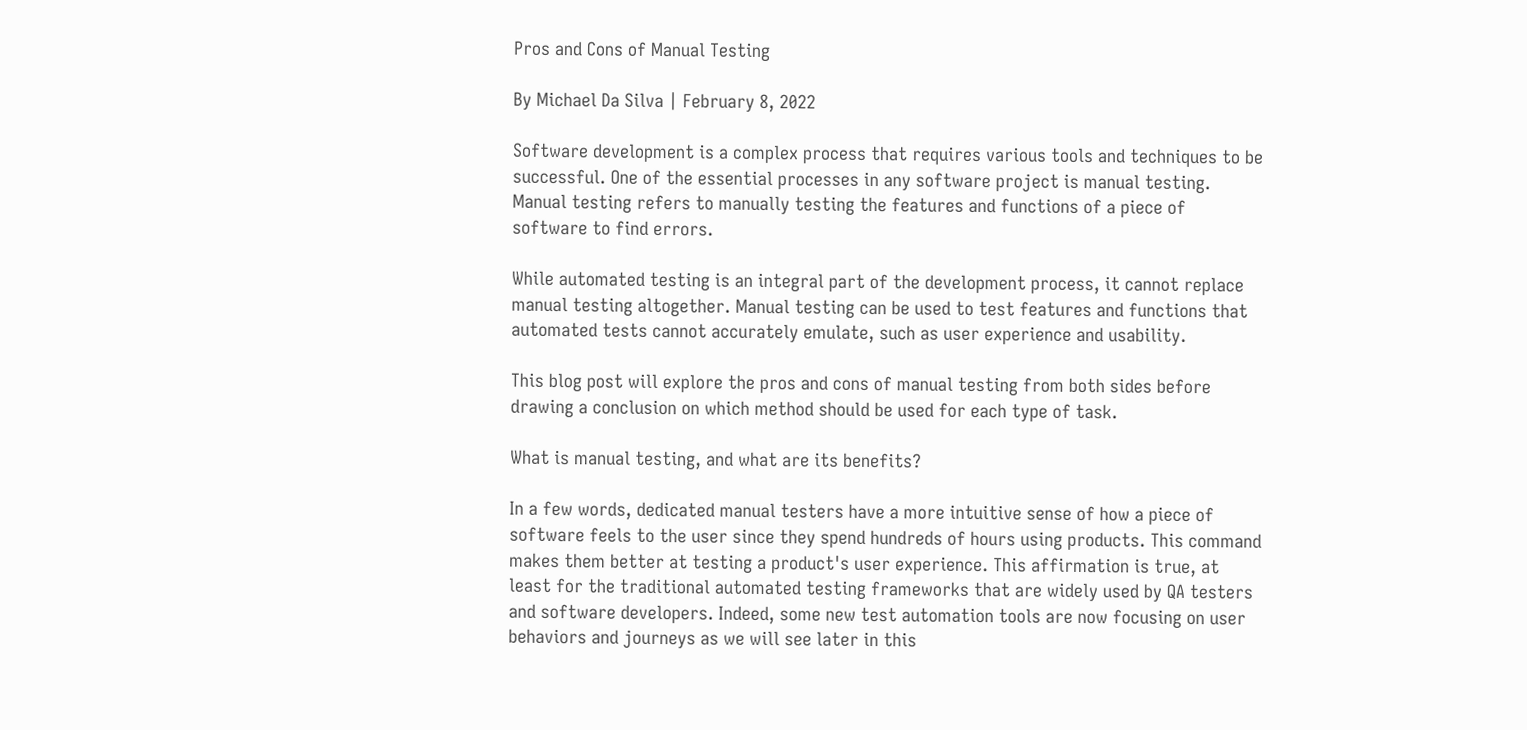Pros and Cons of Manual Testing

By Michael Da Silva | February 8, 2022

Software development is a complex process that requires various tools and techniques to be successful. One of the essential processes in any software project is manual testing. Manual testing refers to manually testing the features and functions of a piece of software to find errors.

While automated testing is an integral part of the development process, it cannot replace manual testing altogether. Manual testing can be used to test features and functions that automated tests cannot accurately emulate, such as user experience and usability.

This blog post will explore the pros and cons of manual testing from both sides before drawing a conclusion on which method should be used for each type of task.

What is manual testing, and what are its benefits?

In a few words, dedicated manual testers have a more intuitive sense of how a piece of software feels to the user since they spend hundreds of hours using products. This command makes them better at testing a product's user experience. This affirmation is true, at least for the traditional automated testing frameworks that are widely used by QA testers and software developers. Indeed, some new test automation tools are now focusing on user behaviors and journeys as we will see later in this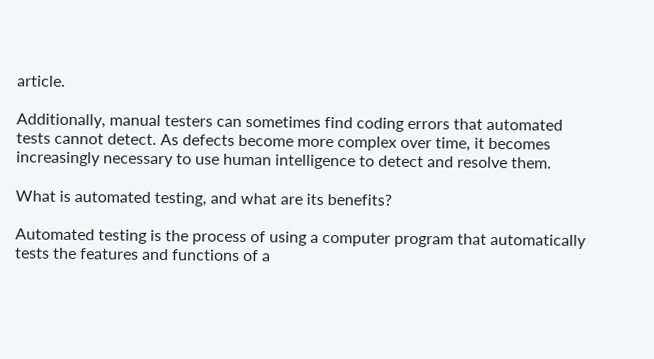article.

Additionally, manual testers can sometimes find coding errors that automated tests cannot detect. As defects become more complex over time, it becomes increasingly necessary to use human intelligence to detect and resolve them.

What is automated testing, and what are its benefits?

Automated testing is the process of using a computer program that automatically tests the features and functions of a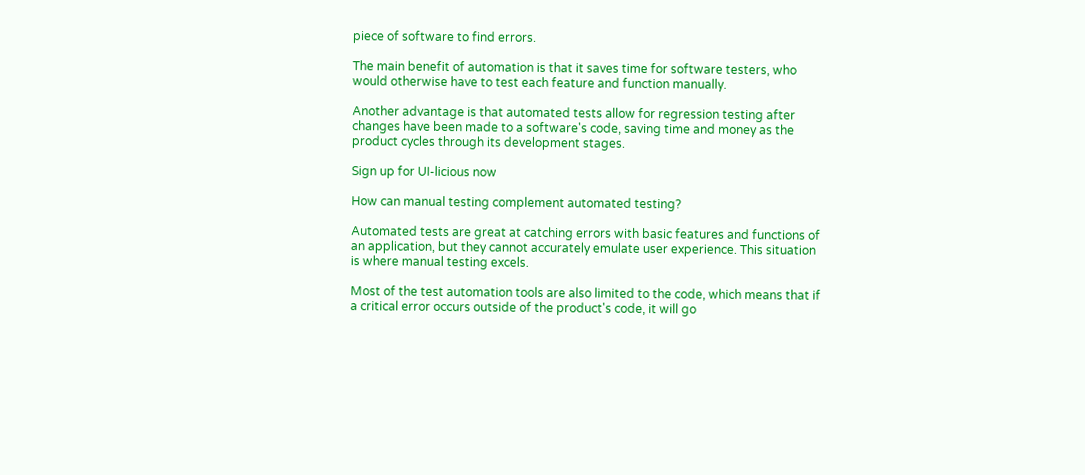piece of software to find errors.

The main benefit of automation is that it saves time for software testers, who would otherwise have to test each feature and function manually.

Another advantage is that automated tests allow for regression testing after changes have been made to a software's code, saving time and money as the product cycles through its development stages.

Sign up for UI-licious now

How can manual testing complement automated testing?

Automated tests are great at catching errors with basic features and functions of an application, but they cannot accurately emulate user experience. This situation is where manual testing excels.

Most of the test automation tools are also limited to the code, which means that if a critical error occurs outside of the product's code, it will go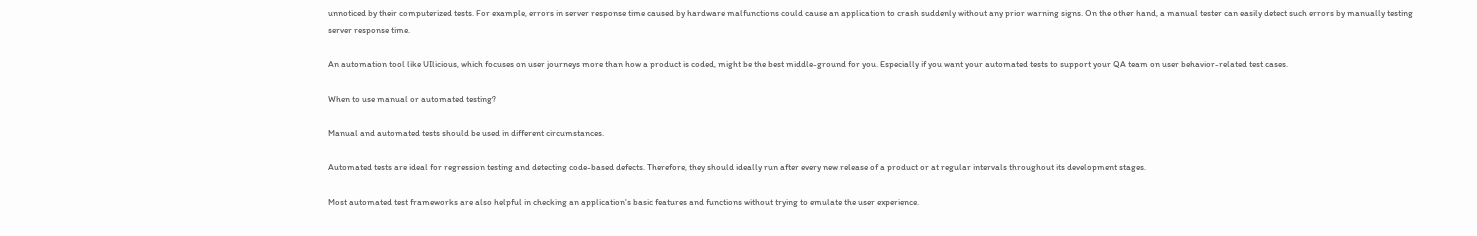unnoticed by their computerized tests. For example, errors in server response time caused by hardware malfunctions could cause an application to crash suddenly without any prior warning signs. On the other hand, a manual tester can easily detect such errors by manually testing server response time.

An automation tool like UIlicious, which focuses on user journeys more than how a product is coded, might be the best middle-ground for you. Especially if you want your automated tests to support your QA team on user behavior-related test cases.

When to use manual or automated testing?

Manual and automated tests should be used in different circumstances.

Automated tests are ideal for regression testing and detecting code-based defects. Therefore, they should ideally run after every new release of a product or at regular intervals throughout its development stages.

Most automated test frameworks are also helpful in checking an application's basic features and functions without trying to emulate the user experience.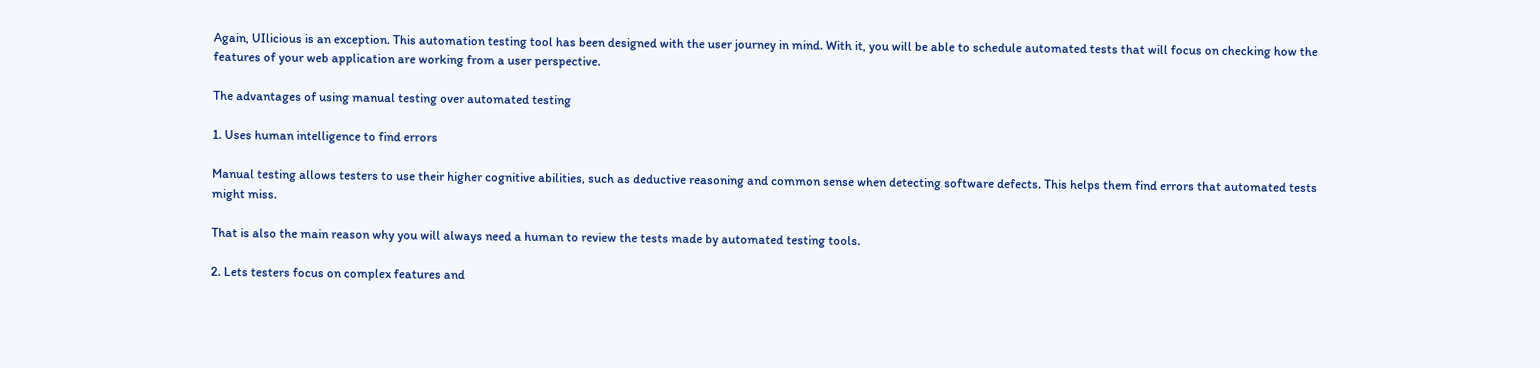Again, UIlicious is an exception. This automation testing tool has been designed with the user journey in mind. With it, you will be able to schedule automated tests that will focus on checking how the features of your web application are working from a user perspective.

The advantages of using manual testing over automated testing

1. Uses human intelligence to find errors

Manual testing allows testers to use their higher cognitive abilities, such as deductive reasoning and common sense when detecting software defects. This helps them find errors that automated tests might miss.

That is also the main reason why you will always need a human to review the tests made by automated testing tools.

2. Lets testers focus on complex features and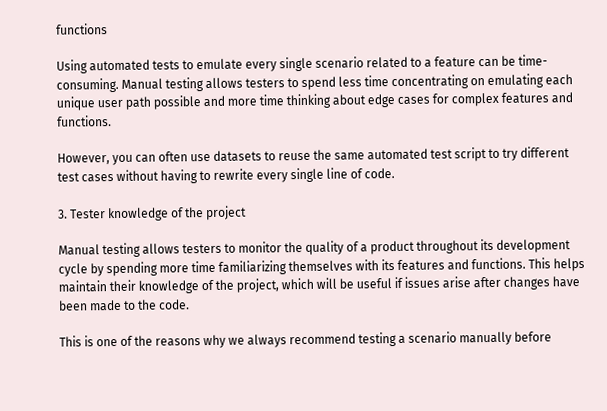functions

Using automated tests to emulate every single scenario related to a feature can be time-consuming. Manual testing allows testers to spend less time concentrating on emulating each unique user path possible and more time thinking about edge cases for complex features and functions.

However, you can often use datasets to reuse the same automated test script to try different test cases without having to rewrite every single line of code.

3. Tester knowledge of the project

Manual testing allows testers to monitor the quality of a product throughout its development cycle by spending more time familiarizing themselves with its features and functions. This helps maintain their knowledge of the project, which will be useful if issues arise after changes have been made to the code.

This is one of the reasons why we always recommend testing a scenario manually before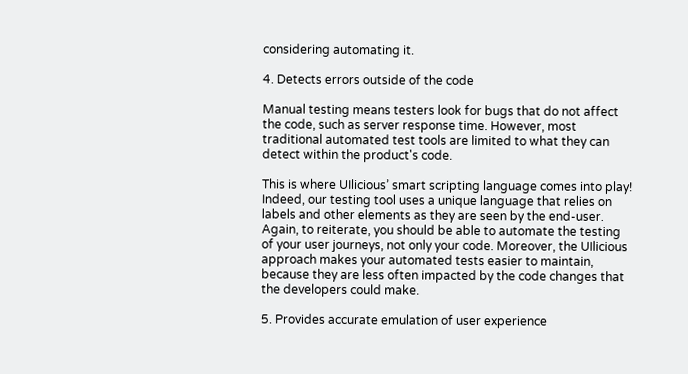considering automating it.

4. Detects errors outside of the code

Manual testing means testers look for bugs that do not affect the code, such as server response time. However, most traditional automated test tools are limited to what they can detect within the product's code.

This is where UIlicious’ smart scripting language comes into play! Indeed, our testing tool uses a unique language that relies on labels and other elements as they are seen by the end-user. Again, to reiterate, you should be able to automate the testing of your user journeys, not only your code. Moreover, the UIlicious approach makes your automated tests easier to maintain, because they are less often impacted by the code changes that the developers could make.

5. Provides accurate emulation of user experience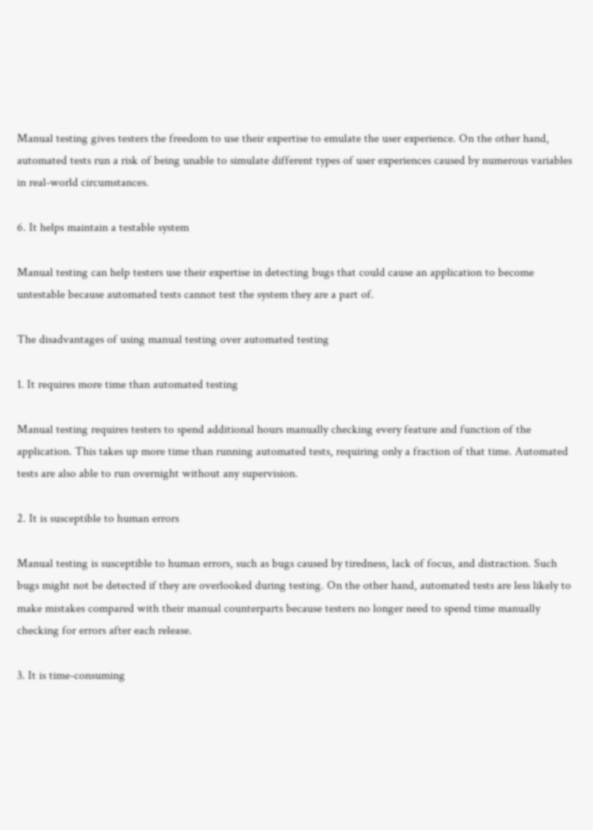Manual testing gives testers the freedom to use their expertise to emulate the user experience. On the other hand, automated tests run a risk of being unable to simulate different types of user experiences caused by numerous variables in real-world circumstances.

6. It helps maintain a testable system

Manual testing can help testers use their expertise in detecting bugs that could cause an application to become untestable because automated tests cannot test the system they are a part of.

The disadvantages of using manual testing over automated testing

1. It requires more time than automated testing

Manual testing requires testers to spend additional hours manually checking every feature and function of the application. This takes up more time than running automated tests, requiring only a fraction of that time. Automated tests are also able to run overnight without any supervision.

2. It is susceptible to human errors

Manual testing is susceptible to human errors, such as bugs caused by tiredness, lack of focus, and distraction. Such bugs might not be detected if they are overlooked during testing. On the other hand, automated tests are less likely to make mistakes compared with their manual counterparts because testers no longer need to spend time manually checking for errors after each release.

3. It is time-consuming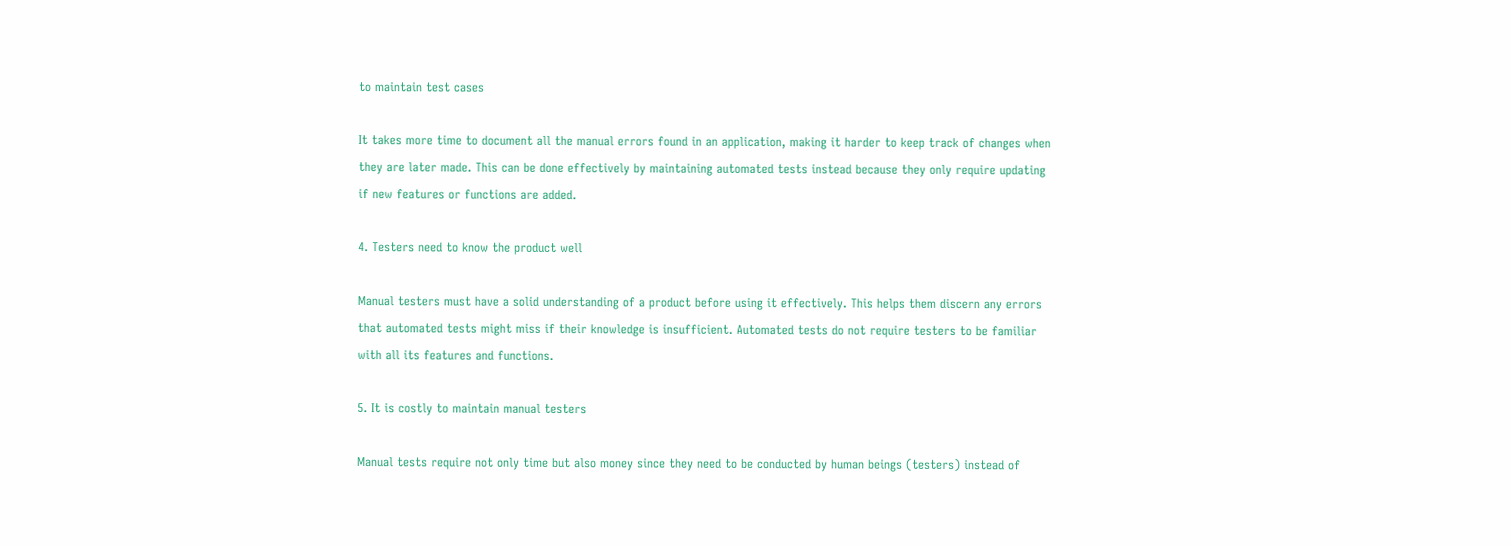to maintain test cases

It takes more time to document all the manual errors found in an application, making it harder to keep track of changes when they are later made. This can be done effectively by maintaining automated tests instead because they only require updating if new features or functions are added.

4. Testers need to know the product well

Manual testers must have a solid understanding of a product before using it effectively. This helps them discern any errors that automated tests might miss if their knowledge is insufficient. Automated tests do not require testers to be familiar with all its features and functions.

5. It is costly to maintain manual testers

Manual tests require not only time but also money since they need to be conducted by human beings (testers) instead of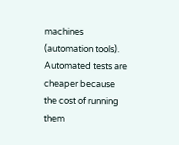machines (automation tools). Automated tests are cheaper because the cost of running them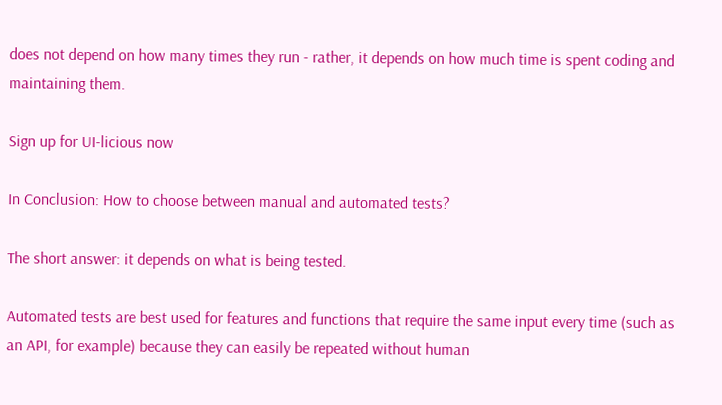does not depend on how many times they run - rather, it depends on how much time is spent coding and maintaining them.

Sign up for UI-licious now

In Conclusion: How to choose between manual and automated tests?

The short answer: it depends on what is being tested.

Automated tests are best used for features and functions that require the same input every time (such as an API, for example) because they can easily be repeated without human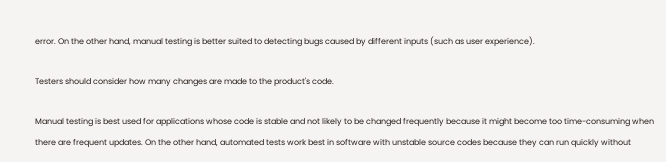error. On the other hand, manual testing is better suited to detecting bugs caused by different inputs (such as user experience).

Testers should consider how many changes are made to the product's code.

Manual testing is best used for applications whose code is stable and not likely to be changed frequently because it might become too time-consuming when there are frequent updates. On the other hand, automated tests work best in software with unstable source codes because they can run quickly without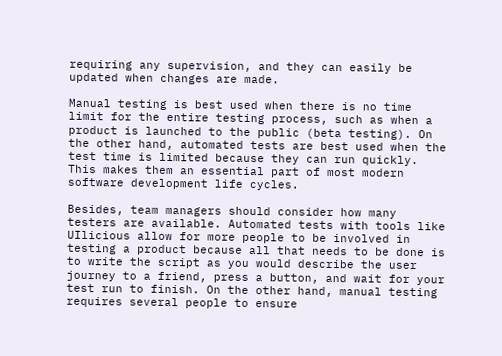requiring any supervision, and they can easily be updated when changes are made.

Manual testing is best used when there is no time limit for the entire testing process, such as when a product is launched to the public (beta testing). On the other hand, automated tests are best used when the test time is limited because they can run quickly. This makes them an essential part of most modern software development life cycles.

Besides, team managers should consider how many testers are available. Automated tests with tools like UIlicious allow for more people to be involved in testing a product because all that needs to be done is to write the script as you would describe the user journey to a friend, press a button, and wait for your test run to finish. On the other hand, manual testing requires several people to ensure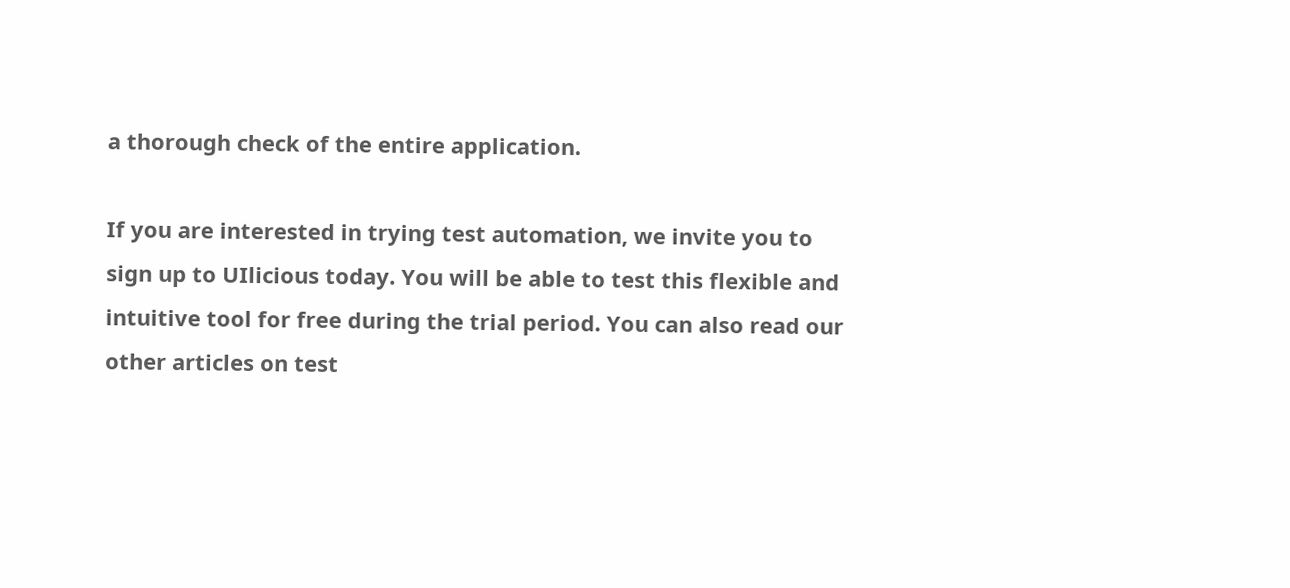a thorough check of the entire application.

If you are interested in trying test automation, we invite you to sign up to UIlicious today. You will be able to test this flexible and intuitive tool for free during the trial period. You can also read our other articles on test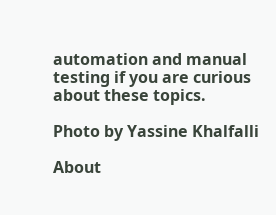automation and manual testing if you are curious about these topics.

Photo by Yassine Khalfalli

About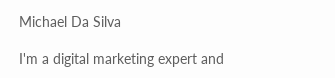Michael Da Silva

I'm a digital marketing expert and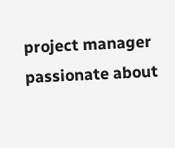project manager passionate about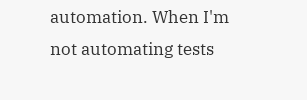automation. When I'm not automating tests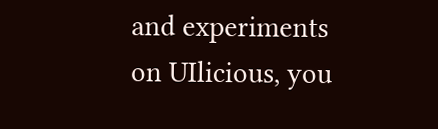and experiments on UIlicious, you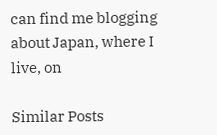can find me blogging about Japan, where I live, on

Similar Posts